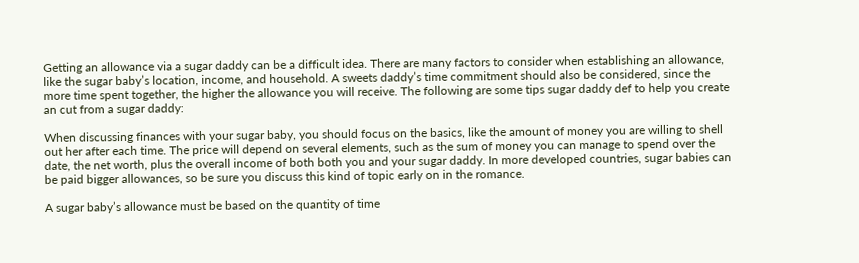Getting an allowance via a sugar daddy can be a difficult idea. There are many factors to consider when establishing an allowance, like the sugar baby’s location, income, and household. A sweets daddy’s time commitment should also be considered, since the more time spent together, the higher the allowance you will receive. The following are some tips sugar daddy def to help you create an cut from a sugar daddy:

When discussing finances with your sugar baby, you should focus on the basics, like the amount of money you are willing to shell out her after each time. The price will depend on several elements, such as the sum of money you can manage to spend over the date, the net worth, plus the overall income of both both you and your sugar daddy. In more developed countries, sugar babies can be paid bigger allowances, so be sure you discuss this kind of topic early on in the romance.

A sugar baby’s allowance must be based on the quantity of time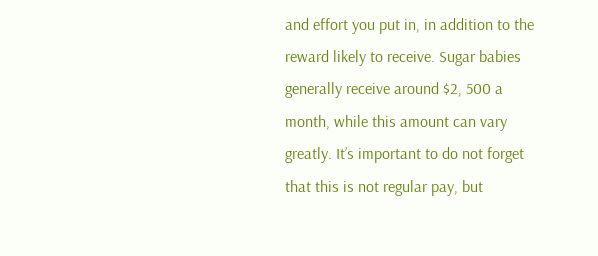and effort you put in, in addition to the reward likely to receive. Sugar babies generally receive around $2, 500 a month, while this amount can vary greatly. It’s important to do not forget that this is not regular pay, but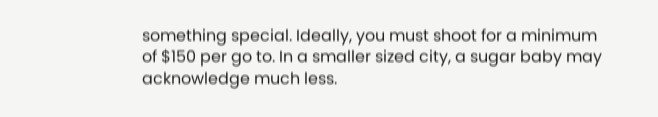something special. Ideally, you must shoot for a minimum of $150 per go to. In a smaller sized city, a sugar baby may acknowledge much less.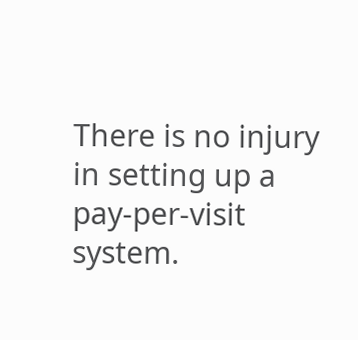There is no injury in setting up a pay-per-visit system.